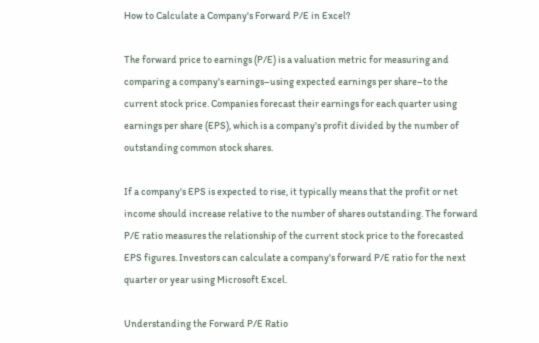How to Calculate a Company's Forward P/E in Excel?

The forward price to earnings (P/E) is a valuation metric for measuring and comparing a company's earnings–using expected earnings per share–to the current stock price. Companies forecast their earnings for each quarter using earnings per share (EPS), which is a company's profit divided by the number of outstanding common stock shares.

If a company's EPS is expected to rise, it typically means that the profit or net income should increase relative to the number of shares outstanding. The forward P/E ratio measures the relationship of the current stock price to the forecasted EPS figures. Investors can calculate a company's forward P/E ratio for the next quarter or year using Microsoft Excel.

Understanding the Forward P/E Ratio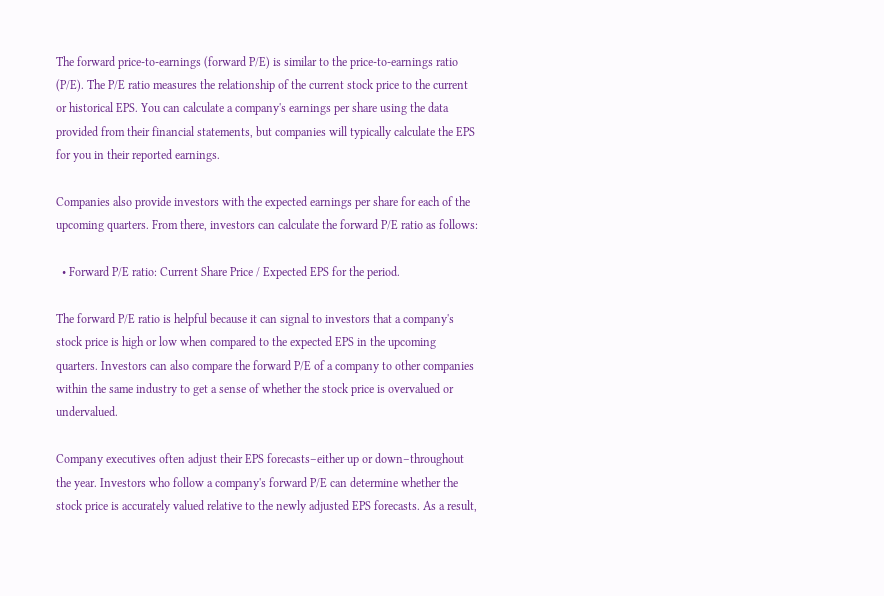The forward price-to-earnings (forward P/E) is similar to the price-to-earnings ratio (P/E). The P/E ratio measures the relationship of the current stock price to the current or historical EPS. You can calculate a company's earnings per share using the data provided from their financial statements, but companies will typically calculate the EPS for you in their reported earnings.

Companies also provide investors with the expected earnings per share for each of the upcoming quarters. From there, investors can calculate the forward P/E ratio as follows:

  • Forward P/E ratio: Current Share Price / Expected EPS for the period.

The forward P/E ratio is helpful because it can signal to investors that a company's stock price is high or low when compared to the expected EPS in the upcoming quarters. Investors can also compare the forward P/E of a company to other companies within the same industry to get a sense of whether the stock price is overvalued or undervalued.

Company executives often adjust their EPS forecasts–either up or down–throughout the year. Investors who follow a company's forward P/E can determine whether the stock price is accurately valued relative to the newly adjusted EPS forecasts. As a result,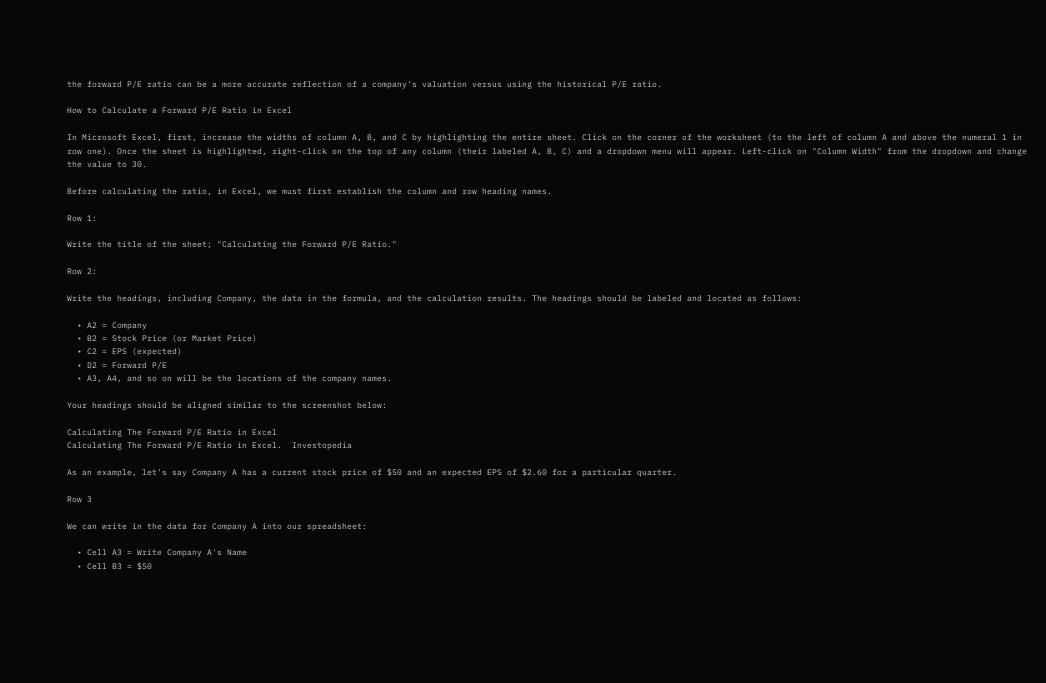the forward P/E ratio can be a more accurate reflection of a company's valuation versus using the historical P/E ratio.

How to Calculate a Forward P/E Ratio in Excel

In Microsoft Excel, first, increase the widths of column A, B, and C by highlighting the entire sheet. Click on the corner of the worksheet (to the left of column A and above the numeral 1 in row one). Once the sheet is highlighted, right-click on the top of any column (their labeled A, B, C) and a dropdown menu will appear. Left-click on "Column Width" from the dropdown and change the value to 30.

Before calculating the ratio, in Excel, we must first establish the column and row heading names.

Row 1:

Write the title of the sheet; "Calculating the Forward P/E Ratio."

Row 2:

Write the headings, including Company, the data in the formula, and the calculation results. The headings should be labeled and located as follows:

  • A2 = Company
  • B2 = Stock Price (or Market Price)
  • C2 = EPS (expected)
  • D2 = Forward P/E
  • A3, A4, and so on will be the locations of the company names.

Your headings should be aligned similar to the screenshot below:

Calculating The Forward P/E Ratio in Excel
Calculating The Forward P/E Ratio in Excel.  Investopedia

As an example, let's say Company A has a current stock price of $50 and an expected EPS of $2.60 for a particular quarter.

Row 3

We can write in the data for Company A into our spreadsheet:

  • Cell A3 = Write Company A's Name
  • Cell B3 = $50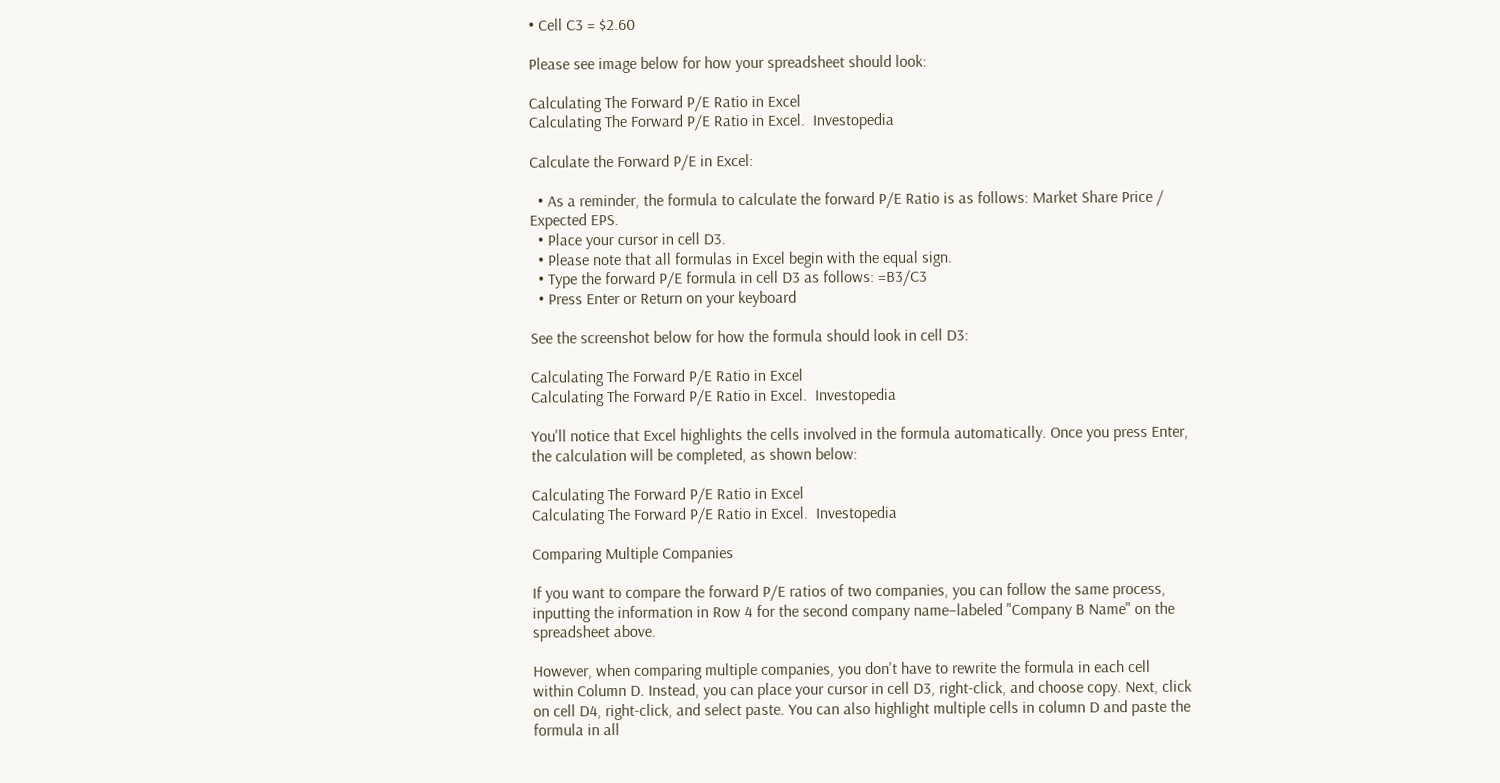• Cell C3 = $2.60

Please see image below for how your spreadsheet should look:

Calculating The Forward P/E Ratio in Excel
Calculating The Forward P/E Ratio in Excel.  Investopedia

Calculate the Forward P/E in Excel:

  • As a reminder, the formula to calculate the forward P/E Ratio is as follows: Market Share Price / Expected EPS.
  • Place your cursor in cell D3.
  • Please note that all formulas in Excel begin with the equal sign.
  • Type the forward P/E formula in cell D3 as follows: =B3/C3
  • Press Enter or Return on your keyboard

See the screenshot below for how the formula should look in cell D3:

Calculating The Forward P/E Ratio in Excel
Calculating The Forward P/E Ratio in Excel.  Investopedia

You'll notice that Excel highlights the cells involved in the formula automatically. Once you press Enter, the calculation will be completed, as shown below:

Calculating The Forward P/E Ratio in Excel
Calculating The Forward P/E Ratio in Excel.  Investopedia

Comparing Multiple Companies

If you want to compare the forward P/E ratios of two companies, you can follow the same process, inputting the information in Row 4 for the second company name–labeled "Company B Name" on the spreadsheet above.

However, when comparing multiple companies, you don't have to rewrite the formula in each cell within Column D. Instead, you can place your cursor in cell D3, right-click, and choose copy. Next, click on cell D4, right-click, and select paste. You can also highlight multiple cells in column D and paste the formula in all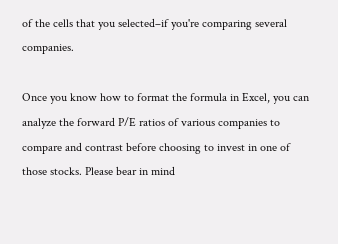of the cells that you selected–if you're comparing several companies.

Once you know how to format the formula in Excel, you can analyze the forward P/E ratios of various companies to compare and contrast before choosing to invest in one of those stocks. Please bear in mind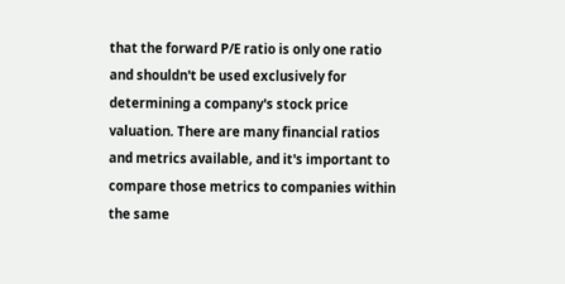that the forward P/E ratio is only one ratio and shouldn't be used exclusively for determining a company's stock price valuation. There are many financial ratios and metrics available, and it's important to compare those metrics to companies within the same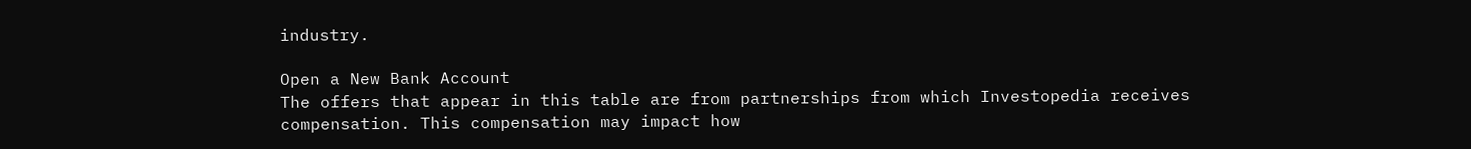industry.

Open a New Bank Account
The offers that appear in this table are from partnerships from which Investopedia receives compensation. This compensation may impact how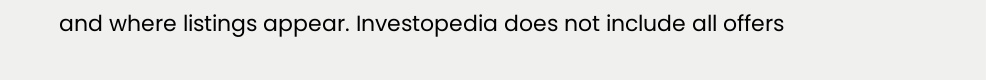and where listings appear. Investopedia does not include all offers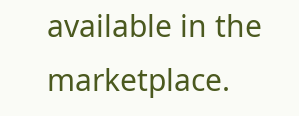available in the marketplace.